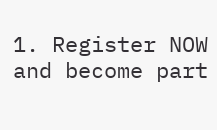1. Register NOW and become part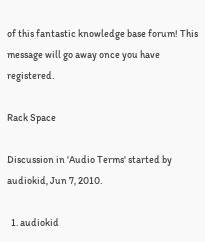of this fantastic knowledge base forum! This message will go away once you have registered.

Rack Space

Discussion in 'Audio Terms' started by audiokid, Jun 7, 2010.

  1. audiokid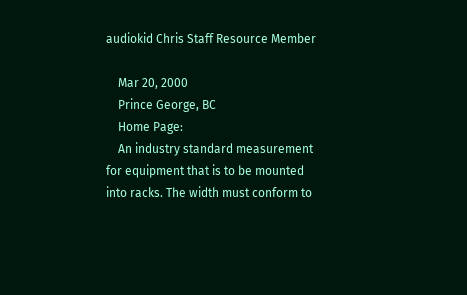audiokid Chris Staff Resource Member

    Mar 20, 2000
    Prince George, BC
    Home Page:
    An industry standard measurement for equipment that is to be mounted into racks. The width must conform to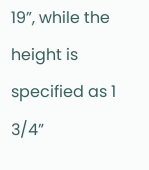19”, while the height is specified as 1 3/4”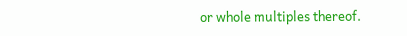or whole multiples thereof.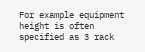For example equipment height is often specified as 3 rack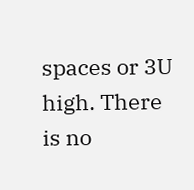spaces or 3U high. There is no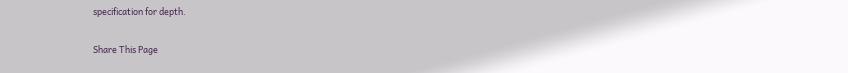specification for depth.

Share This Page